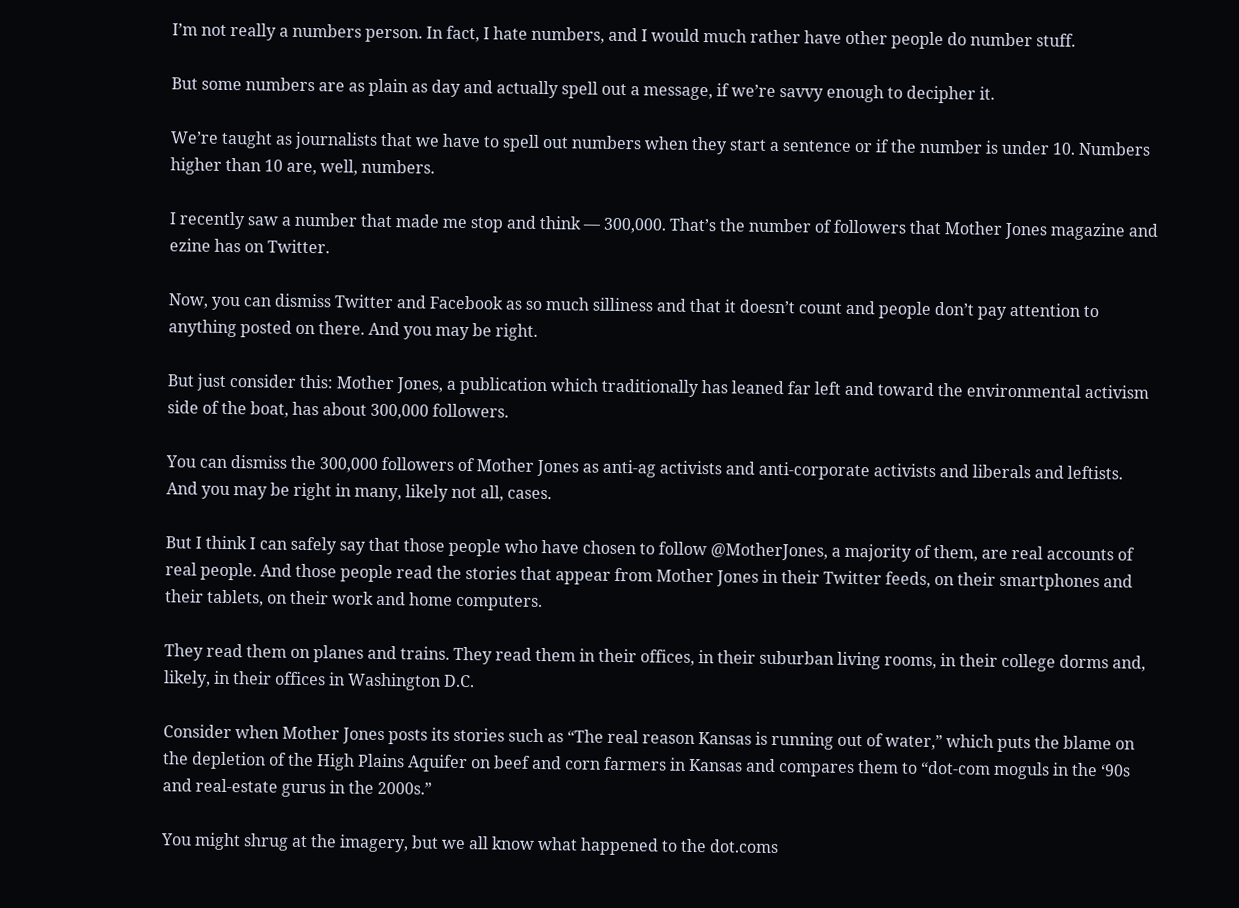I’m not really a numbers person. In fact, I hate numbers, and I would much rather have other people do number stuff.

But some numbers are as plain as day and actually spell out a message, if we’re savvy enough to decipher it.

We’re taught as journalists that we have to spell out numbers when they start a sentence or if the number is under 10. Numbers higher than 10 are, well, numbers.

I recently saw a number that made me stop and think — 300,000. That’s the number of followers that Mother Jones magazine and ezine has on Twitter.

Now, you can dismiss Twitter and Facebook as so much silliness and that it doesn’t count and people don’t pay attention to anything posted on there. And you may be right.

But just consider this: Mother Jones, a publication which traditionally has leaned far left and toward the environmental activism side of the boat, has about 300,000 followers.

You can dismiss the 300,000 followers of Mother Jones as anti-ag activists and anti-corporate activists and liberals and leftists. And you may be right in many, likely not all, cases.

But I think I can safely say that those people who have chosen to follow @MotherJones, a majority of them, are real accounts of real people. And those people read the stories that appear from Mother Jones in their Twitter feeds, on their smartphones and their tablets, on their work and home computers.

They read them on planes and trains. They read them in their offices, in their suburban living rooms, in their college dorms and, likely, in their offices in Washington D.C.

Consider when Mother Jones posts its stories such as “The real reason Kansas is running out of water,” which puts the blame on the depletion of the High Plains Aquifer on beef and corn farmers in Kansas and compares them to “dot-com moguls in the ‘90s and real-estate gurus in the 2000s.”

You might shrug at the imagery, but we all know what happened to the dot.coms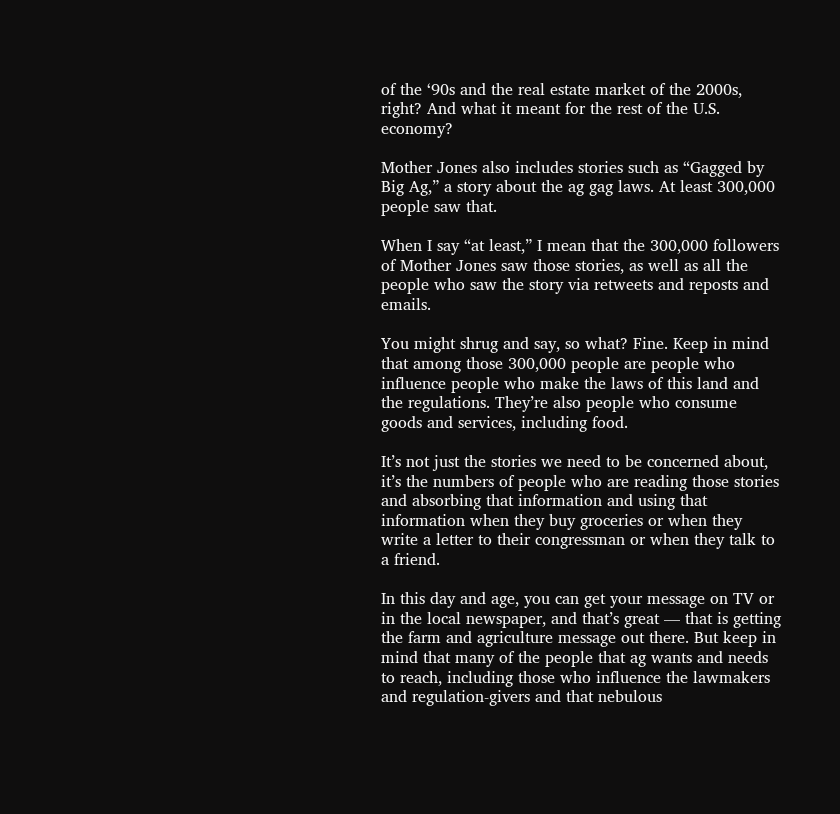of the ‘90s and the real estate market of the 2000s, right? And what it meant for the rest of the U.S. economy?

Mother Jones also includes stories such as “Gagged by Big Ag,” a story about the ag gag laws. At least 300,000 people saw that.

When I say “at least,” I mean that the 300,000 followers of Mother Jones saw those stories, as well as all the people who saw the story via retweets and reposts and emails.

You might shrug and say, so what? Fine. Keep in mind that among those 300,000 people are people who influence people who make the laws of this land and the regulations. They’re also people who consume goods and services, including food.

It’s not just the stories we need to be concerned about, it’s the numbers of people who are reading those stories and absorbing that information and using that information when they buy groceries or when they write a letter to their congressman or when they talk to a friend.

In this day and age, you can get your message on TV or in the local newspaper, and that’s great — that is getting the farm and agriculture message out there. But keep in mind that many of the people that ag wants and needs to reach, including those who influence the lawmakers and regulation-givers and that nebulous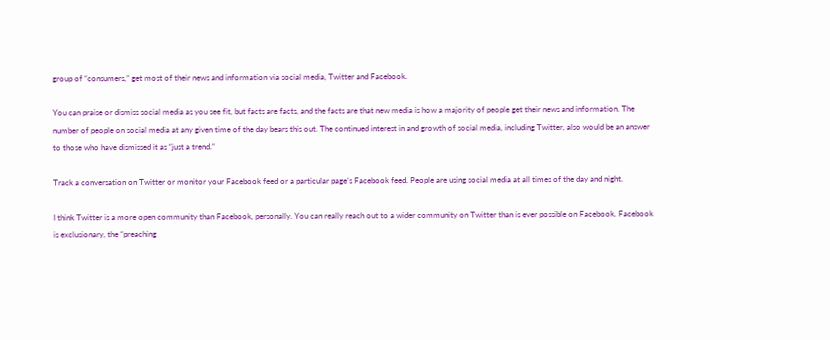group of “consumers,” get most of their news and information via social media, Twitter and Facebook.

You can praise or dismiss social media as you see fit, but facts are facts, and the facts are that new media is how a majority of people get their news and information. The number of people on social media at any given time of the day bears this out. The continued interest in and growth of social media, including Twitter, also would be an answer to those who have dismissed it as “just a trend.”

Track a conversation on Twitter or monitor your Facebook feed or a particular page’s Facebook feed. People are using social media at all times of the day and night.

I think Twitter is a more open community than Facebook, personally. You can really reach out to a wider community on Twitter than is ever possible on Facebook. Facebook is exclusionary, the “preaching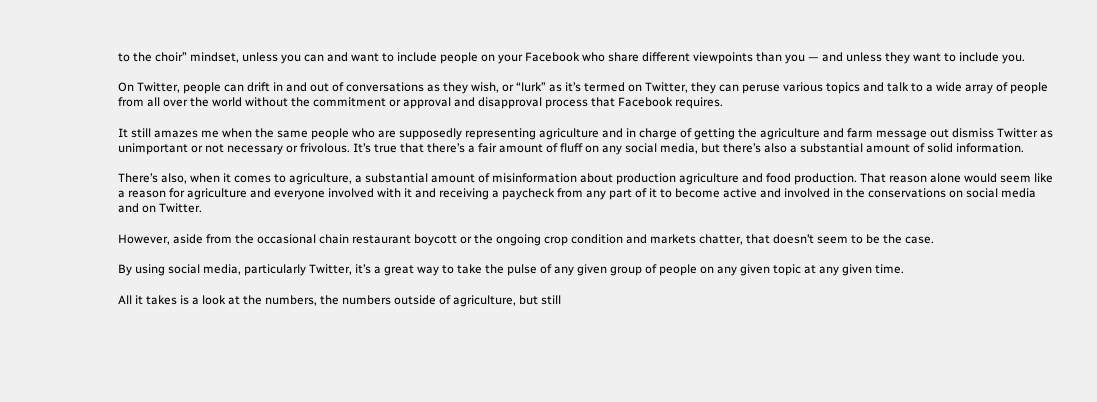to the choir” mindset, unless you can and want to include people on your Facebook who share different viewpoints than you — and unless they want to include you.

On Twitter, people can drift in and out of conversations as they wish, or “lurk” as it’s termed on Twitter, they can peruse various topics and talk to a wide array of people from all over the world without the commitment or approval and disapproval process that Facebook requires.

It still amazes me when the same people who are supposedly representing agriculture and in charge of getting the agriculture and farm message out dismiss Twitter as unimportant or not necessary or frivolous. It’s true that there’s a fair amount of fluff on any social media, but there’s also a substantial amount of solid information.

There’s also, when it comes to agriculture, a substantial amount of misinformation about production agriculture and food production. That reason alone would seem like a reason for agriculture and everyone involved with it and receiving a paycheck from any part of it to become active and involved in the conservations on social media and on Twitter.

However, aside from the occasional chain restaurant boycott or the ongoing crop condition and markets chatter, that doesn’t seem to be the case.

By using social media, particularly Twitter, it’s a great way to take the pulse of any given group of people on any given topic at any given time.

All it takes is a look at the numbers, the numbers outside of agriculture, but still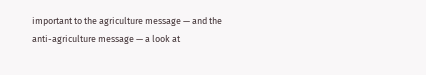important to the agriculture message — and the anti-agriculture message — a look at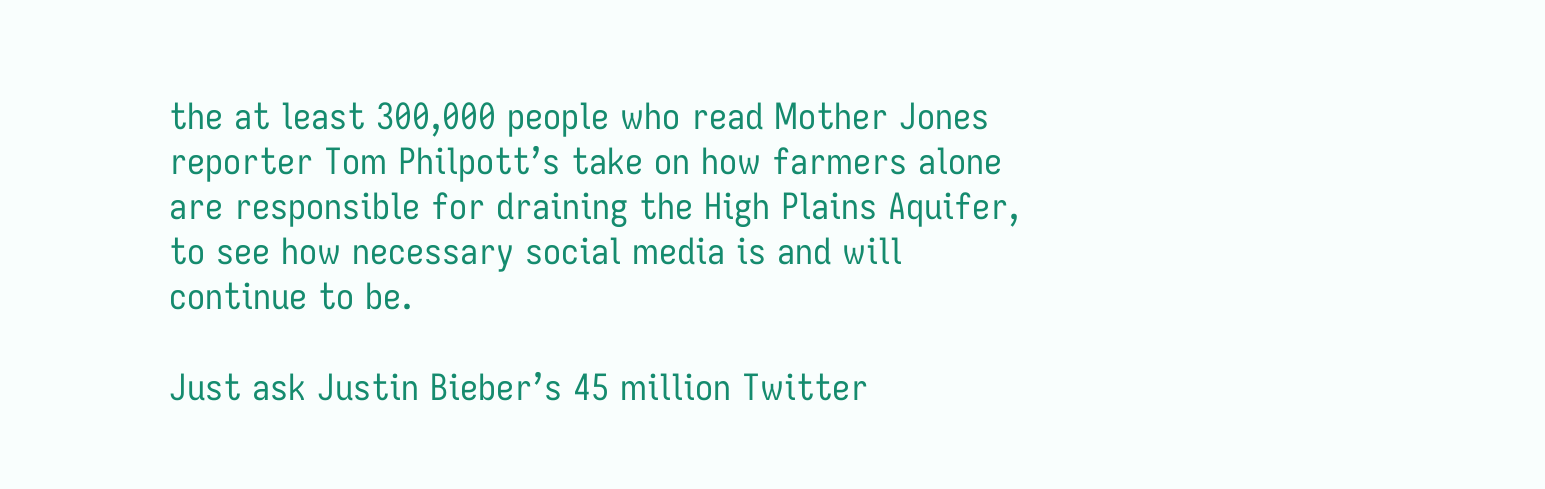the at least 300,000 people who read Mother Jones reporter Tom Philpott’s take on how farmers alone are responsible for draining the High Plains Aquifer, to see how necessary social media is and will continue to be.

Just ask Justin Bieber’s 45 million Twitter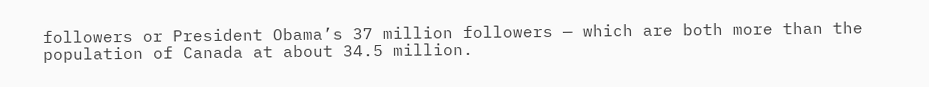followers or President Obama’s 37 million followers — which are both more than the population of Canada at about 34.5 million.